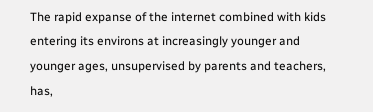The rapid expanse of the internet combined with kids entering its environs at increasingly younger and younger ages, unsupervised by parents and teachers, has,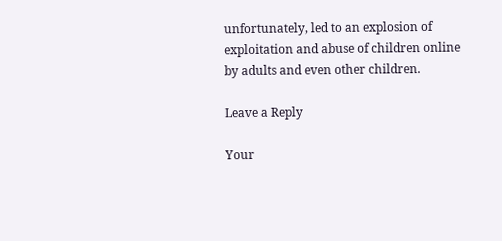unfortunately, led to an explosion of exploitation and abuse of children online by adults and even other children.

Leave a Reply

Your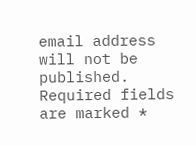email address will not be published. Required fields are marked *